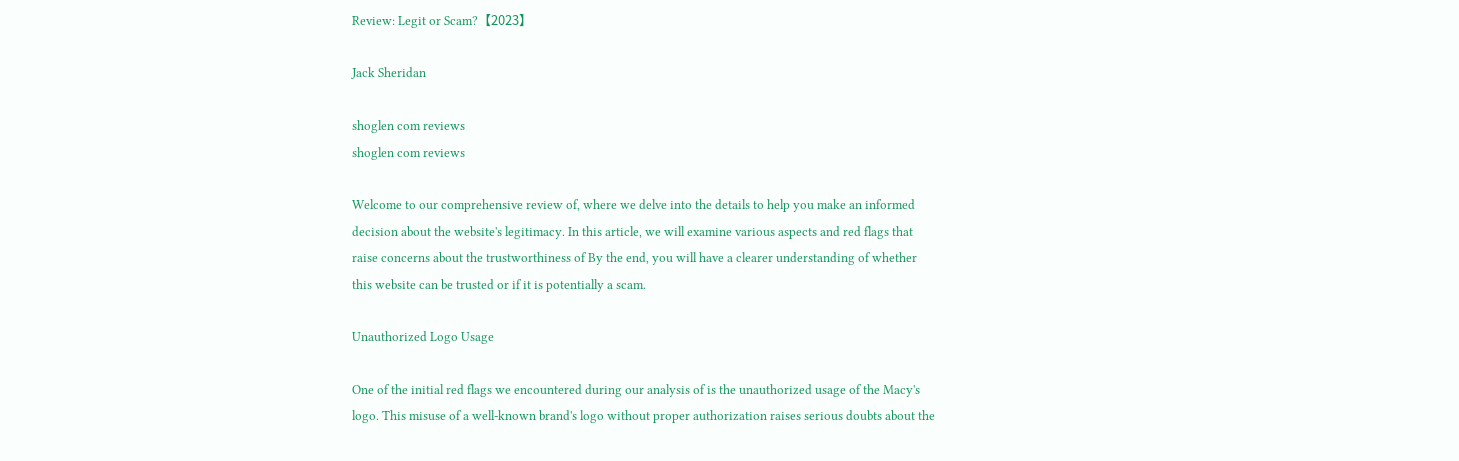Review: Legit or Scam?【2023】

Jack Sheridan

shoglen com reviews
shoglen com reviews

Welcome to our comprehensive review of, where we delve into the details to help you make an informed decision about the website's legitimacy. In this article, we will examine various aspects and red flags that raise concerns about the trustworthiness of By the end, you will have a clearer understanding of whether this website can be trusted or if it is potentially a scam.

Unauthorized Logo Usage

One of the initial red flags we encountered during our analysis of is the unauthorized usage of the Macy's logo. This misuse of a well-known brand's logo without proper authorization raises serious doubts about the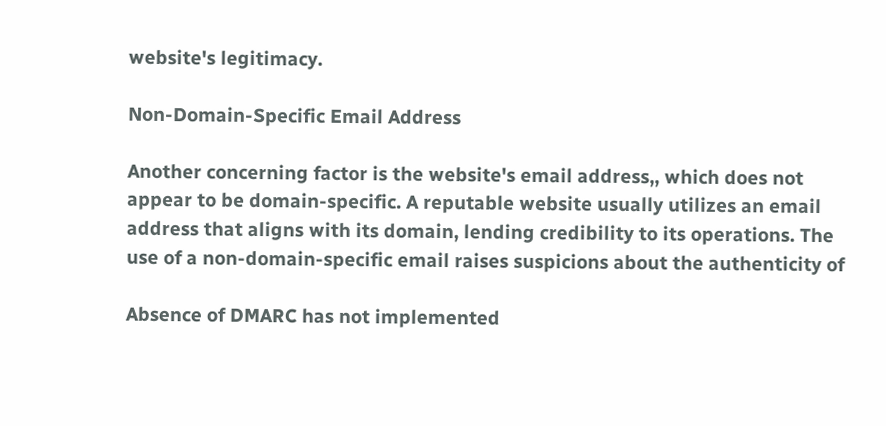website's legitimacy.

Non-Domain-Specific Email Address

Another concerning factor is the website's email address,, which does not appear to be domain-specific. A reputable website usually utilizes an email address that aligns with its domain, lending credibility to its operations. The use of a non-domain-specific email raises suspicions about the authenticity of

Absence of DMARC has not implemented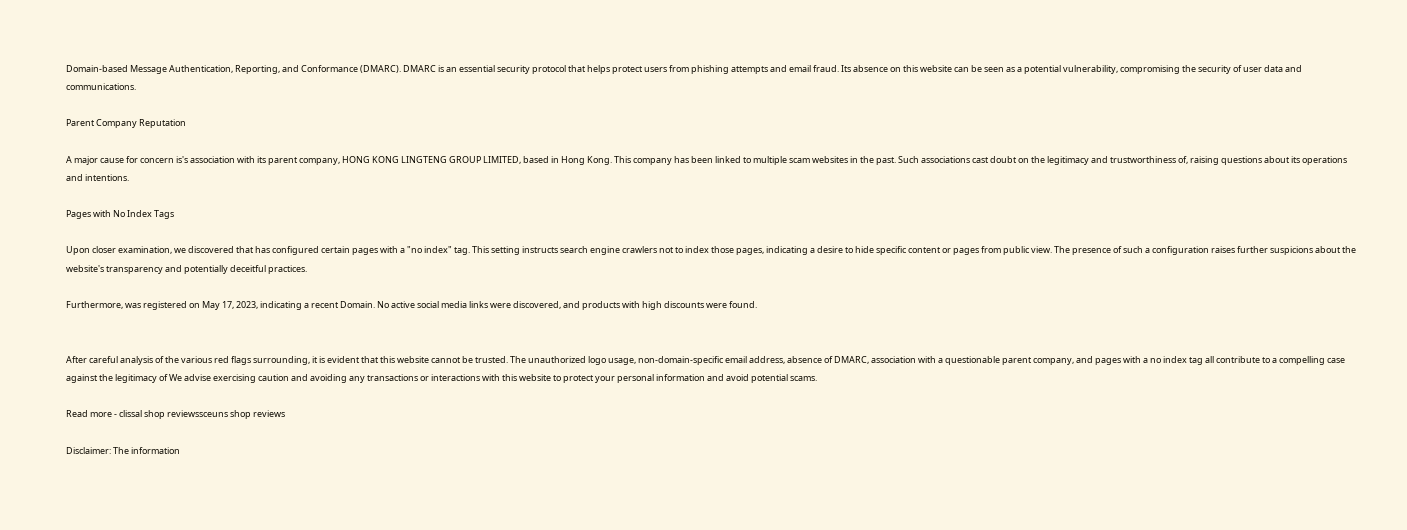Domain-based Message Authentication, Reporting, and Conformance (DMARC). DMARC is an essential security protocol that helps protect users from phishing attempts and email fraud. Its absence on this website can be seen as a potential vulnerability, compromising the security of user data and communications.

Parent Company Reputation

A major cause for concern is's association with its parent company, HONG KONG LINGTENG GROUP LIMITED, based in Hong Kong. This company has been linked to multiple scam websites in the past. Such associations cast doubt on the legitimacy and trustworthiness of, raising questions about its operations and intentions.

Pages with No Index Tags

Upon closer examination, we discovered that has configured certain pages with a "no index" tag. This setting instructs search engine crawlers not to index those pages, indicating a desire to hide specific content or pages from public view. The presence of such a configuration raises further suspicions about the website's transparency and potentially deceitful practices.

Furthermore, was registered on May 17, 2023, indicating a recent Domain. No active social media links were discovered, and products with high discounts were found.


After careful analysis of the various red flags surrounding, it is evident that this website cannot be trusted. The unauthorized logo usage, non-domain-specific email address, absence of DMARC, association with a questionable parent company, and pages with a no index tag all contribute to a compelling case against the legitimacy of We advise exercising caution and avoiding any transactions or interactions with this website to protect your personal information and avoid potential scams.

Read more - clissal shop reviewssceuns shop reviews

Disclaimer: The information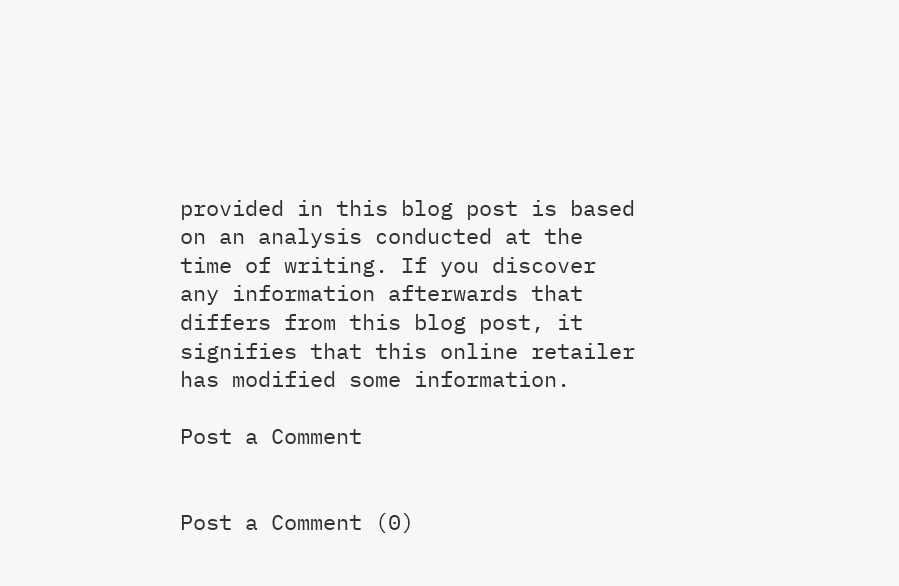provided in this blog post is based on an analysis conducted at the time of writing. If you discover any information afterwards that differs from this blog post, it signifies that this online retailer has modified some information.

Post a Comment


Post a Comment (0)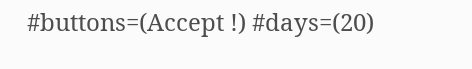#buttons=(Accept !) #days=(20)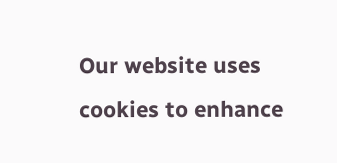Our website uses cookies to enhance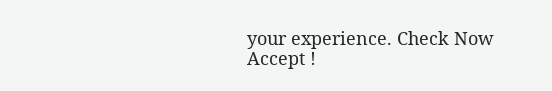your experience. Check Now
Accept !